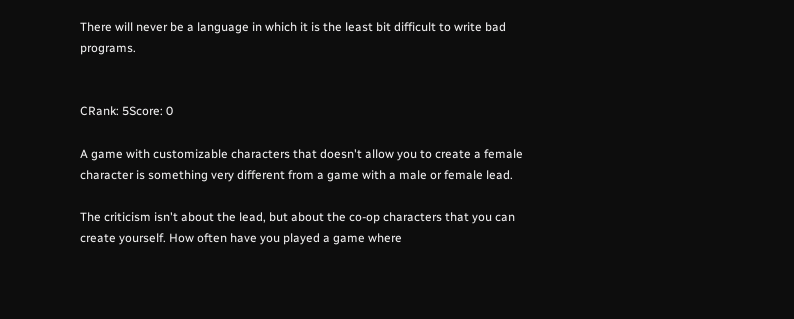There will never be a language in which it is the least bit difficult to write bad programs.


CRank: 5Score: 0

A game with customizable characters that doesn't allow you to create a female character is something very different from a game with a male or female lead.

The criticism isn't about the lead, but about the co-op characters that you can create yourself. How often have you played a game where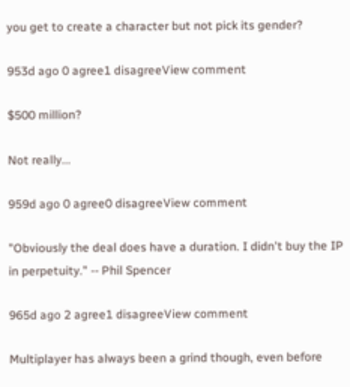you get to create a character but not pick its gender?

953d ago 0 agree1 disagreeView comment

$500 million?

Not really...

959d ago 0 agree0 disagreeView comment

"Obviously the deal does have a duration. I didn't buy the IP in perpetuity." -- Phil Spencer

965d ago 2 agree1 disagreeView comment

Multiplayer has always been a grind though, even before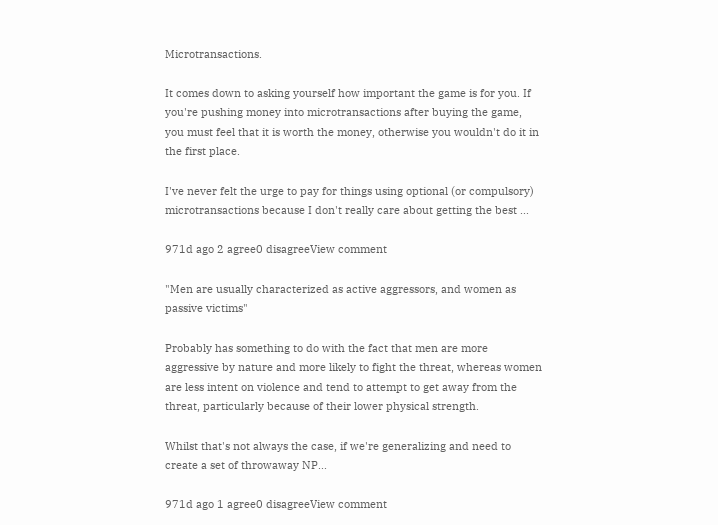Microtransactions.

It comes down to asking yourself how important the game is for you. If you're pushing money into microtransactions after buying the game, you must feel that it is worth the money, otherwise you wouldn't do it in the first place.

I've never felt the urge to pay for things using optional (or compulsory) microtransactions because I don't really care about getting the best ...

971d ago 2 agree0 disagreeView comment

"Men are usually characterized as active aggressors, and women as passive victims"

Probably has something to do with the fact that men are more aggressive by nature and more likely to fight the threat, whereas women are less intent on violence and tend to attempt to get away from the threat, particularly because of their lower physical strength.

Whilst that's not always the case, if we're generalizing and need to create a set of throwaway NP...

971d ago 1 agree0 disagreeView comment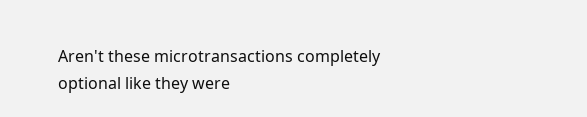Aren't these microtransactions completely optional like they were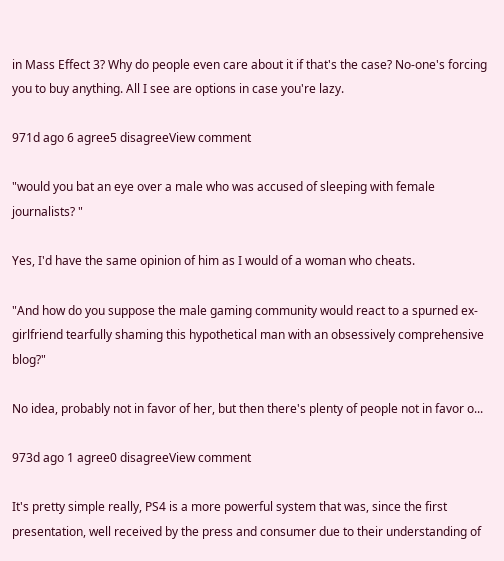in Mass Effect 3? Why do people even care about it if that's the case? No-one's forcing you to buy anything. All I see are options in case you're lazy.

971d ago 6 agree5 disagreeView comment

"would you bat an eye over a male who was accused of sleeping with female journalists? "

Yes, I'd have the same opinion of him as I would of a woman who cheats.

"And how do you suppose the male gaming community would react to a spurned ex-girlfriend tearfully shaming this hypothetical man with an obsessively comprehensive blog?"

No idea, probably not in favor of her, but then there's plenty of people not in favor o...

973d ago 1 agree0 disagreeView comment

It's pretty simple really, PS4 is a more powerful system that was, since the first presentation, well received by the press and consumer due to their understanding of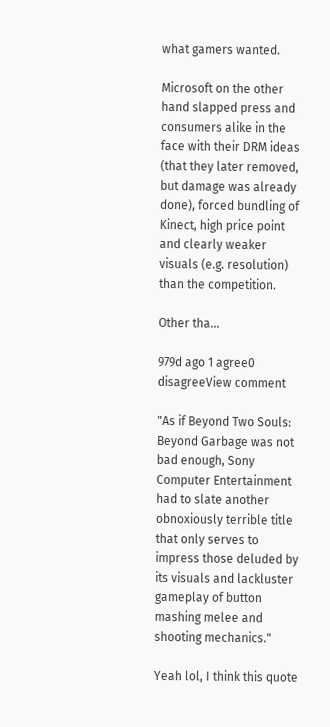what gamers wanted.

Microsoft on the other hand slapped press and consumers alike in the face with their DRM ideas (that they later removed, but damage was already done), forced bundling of Kinect, high price point and clearly weaker visuals (e.g. resolution) than the competition.

Other tha...

979d ago 1 agree0 disagreeView comment

"As if Beyond Two Souls: Beyond Garbage was not bad enough, Sony Computer Entertainment had to slate another obnoxiously terrible title that only serves to impress those deluded by its visuals and lackluster gameplay of button mashing melee and shooting mechanics."

Yeah lol, I think this quote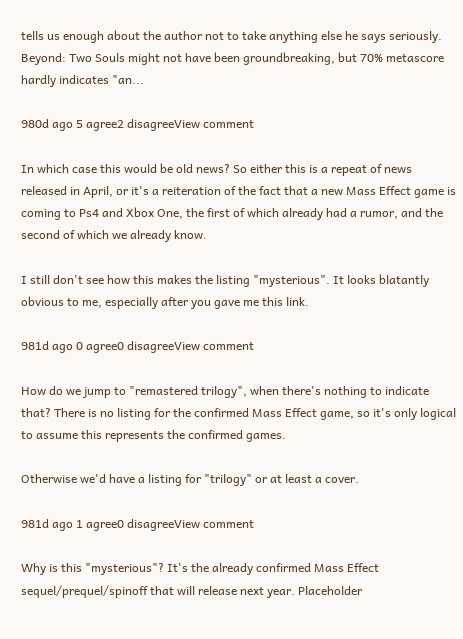tells us enough about the author not to take anything else he says seriously. Beyond: Two Souls might not have been groundbreaking, but 70% metascore hardly indicates "an...

980d ago 5 agree2 disagreeView comment

In which case this would be old news? So either this is a repeat of news released in April, or it's a reiteration of the fact that a new Mass Effect game is coming to Ps4 and Xbox One, the first of which already had a rumor, and the second of which we already know.

I still don't see how this makes the listing "mysterious". It looks blatantly obvious to me, especially after you gave me this link.

981d ago 0 agree0 disagreeView comment

How do we jump to "remastered trilogy", when there's nothing to indicate that? There is no listing for the confirmed Mass Effect game, so it's only logical to assume this represents the confirmed games.

Otherwise we'd have a listing for "trilogy" or at least a cover.

981d ago 1 agree0 disagreeView comment

Why is this "mysterious"? It's the already confirmed Mass Effect sequel/prequel/spinoff that will release next year. Placeholder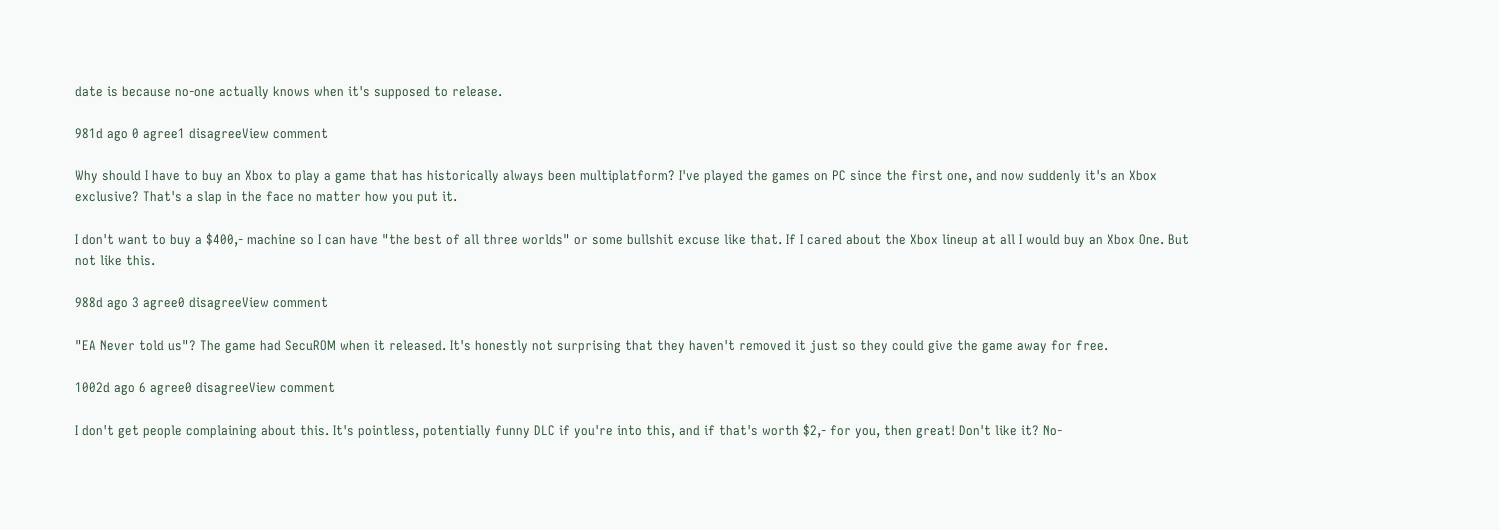date is because no-one actually knows when it's supposed to release.

981d ago 0 agree1 disagreeView comment

Why should I have to buy an Xbox to play a game that has historically always been multiplatform? I've played the games on PC since the first one, and now suddenly it's an Xbox exclusive? That's a slap in the face no matter how you put it.

I don't want to buy a $400,- machine so I can have "the best of all three worlds" or some bullshit excuse like that. If I cared about the Xbox lineup at all I would buy an Xbox One. But not like this.

988d ago 3 agree0 disagreeView comment

"EA Never told us"? The game had SecuROM when it released. It's honestly not surprising that they haven't removed it just so they could give the game away for free.

1002d ago 6 agree0 disagreeView comment

I don't get people complaining about this. It's pointless, potentially funny DLC if you're into this, and if that's worth $2,- for you, then great! Don't like it? No-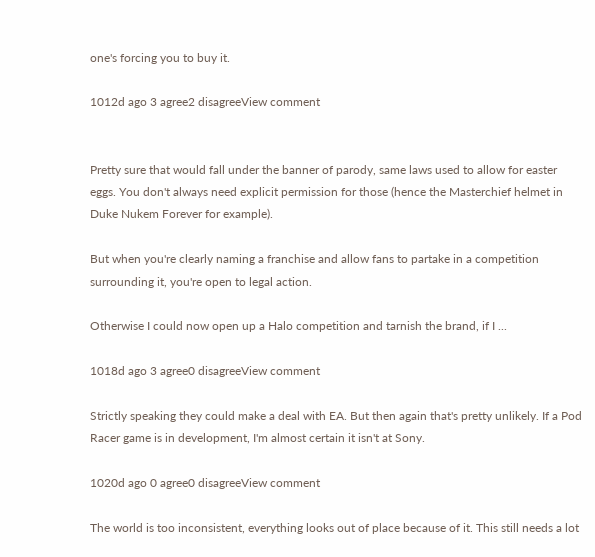one's forcing you to buy it.

1012d ago 3 agree2 disagreeView comment


Pretty sure that would fall under the banner of parody, same laws used to allow for easter eggs. You don't always need explicit permission for those (hence the Masterchief helmet in Duke Nukem Forever for example).

But when you're clearly naming a franchise and allow fans to partake in a competition surrounding it, you're open to legal action.

Otherwise I could now open up a Halo competition and tarnish the brand, if I ...

1018d ago 3 agree0 disagreeView comment

Strictly speaking they could make a deal with EA. But then again that's pretty unlikely. If a Pod Racer game is in development, I'm almost certain it isn't at Sony.

1020d ago 0 agree0 disagreeView comment

The world is too inconsistent, everything looks out of place because of it. This still needs a lot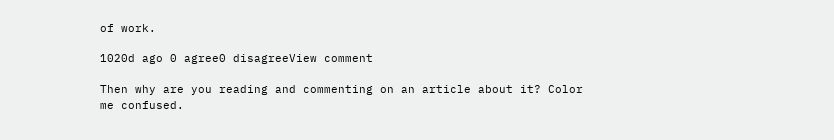of work.

1020d ago 0 agree0 disagreeView comment

Then why are you reading and commenting on an article about it? Color me confused.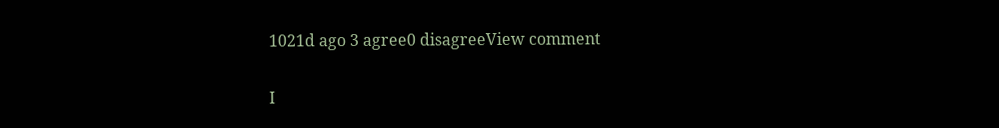1021d ago 3 agree0 disagreeView comment

I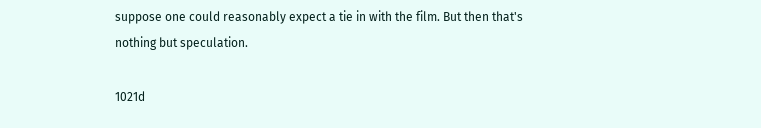suppose one could reasonably expect a tie in with the film. But then that's nothing but speculation.

1021d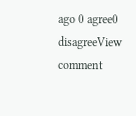ago 0 agree0 disagreeView comment